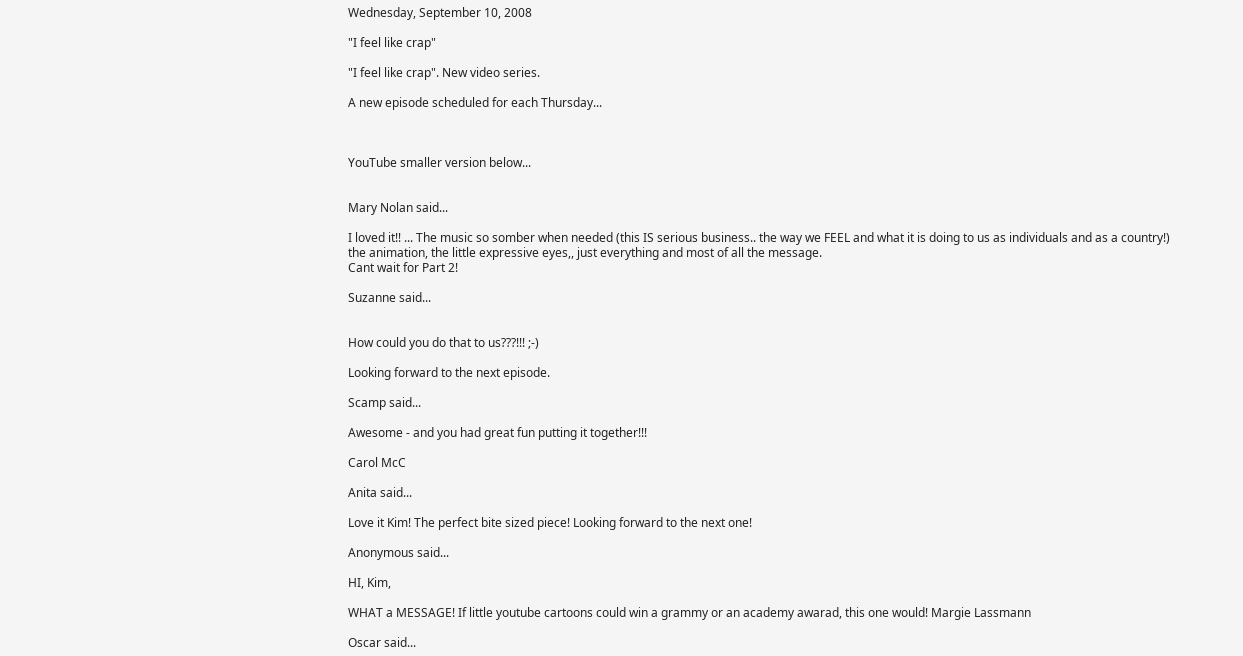Wednesday, September 10, 2008

"I feel like crap"

"I feel like crap". New video series.

A new episode scheduled for each Thursday...



YouTube smaller version below...


Mary Nolan said...

I loved it!! ... The music so somber when needed (this IS serious business.. the way we FEEL and what it is doing to us as individuals and as a country!) the animation, the little expressive eyes,, just everything and most of all the message.
Cant wait for Part 2!

Suzanne said...


How could you do that to us???!!! ;-)

Looking forward to the next episode.

Scamp said...

Awesome - and you had great fun putting it together!!!

Carol McC

Anita said...

Love it Kim! The perfect bite sized piece! Looking forward to the next one!

Anonymous said...

HI, Kim,

WHAT a MESSAGE! If little youtube cartoons could win a grammy or an academy awarad, this one would! Margie Lassmann

Oscar said...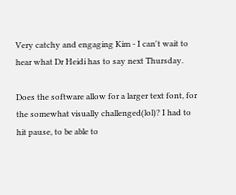Very catchy and engaging Kim - I can't wait to hear what Dr Heidi has to say next Thursday.

Does the software allow for a larger text font, for the somewhat visually challenged(lol)? I had to hit pause, to be able to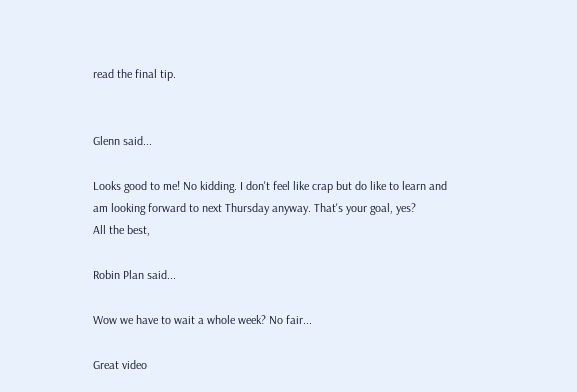read the final tip.


Glenn said...

Looks good to me! No kidding. I don't feel like crap but do like to learn and am looking forward to next Thursday anyway. That's your goal, yes?
All the best,

Robin Plan said...

Wow we have to wait a whole week? No fair...

Great video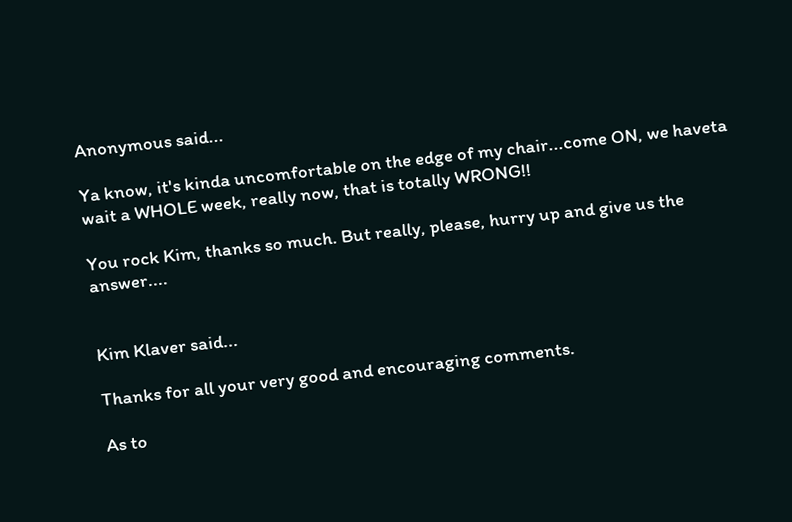Anonymous said...

Ya know, it's kinda uncomfortable on the edge of my chair...come ON, we haveta wait a WHOLE week, really now, that is totally WRONG!!

You rock Kim, thanks so much. But really, please, hurry up and give us the answer....


Kim Klaver said...

Thanks for all your very good and encouraging comments.

As to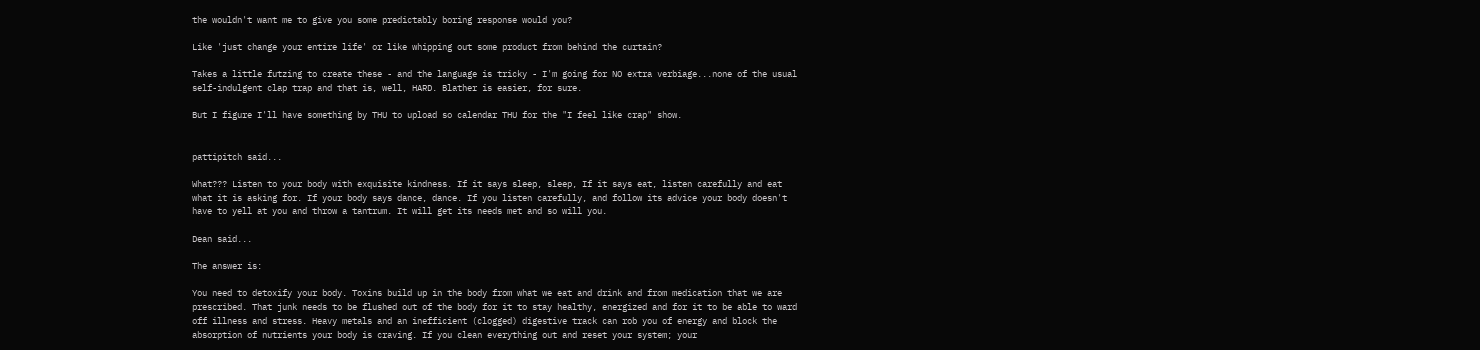the wouldn't want me to give you some predictably boring response would you?

Like 'just change your entire life' or like whipping out some product from behind the curtain?

Takes a little futzing to create these - and the language is tricky - I'm going for NO extra verbiage...none of the usual self-indulgent clap trap and that is, well, HARD. Blather is easier, for sure.

But I figure I'll have something by THU to upload so calendar THU for the "I feel like crap" show.


pattipitch said...

What??? Listen to your body with exquisite kindness. If it says sleep, sleep, If it says eat, listen carefully and eat what it is asking for. If your body says dance, dance. If you listen carefully, and follow its advice your body doesn't have to yell at you and throw a tantrum. It will get its needs met and so will you.

Dean said...

The answer is:

You need to detoxify your body. Toxins build up in the body from what we eat and drink and from medication that we are prescribed. That junk needs to be flushed out of the body for it to stay healthy, energized and for it to be able to ward off illness and stress. Heavy metals and an inefficient (clogged) digestive track can rob you of energy and block the absorption of nutrients your body is craving. If you clean everything out and reset your system; your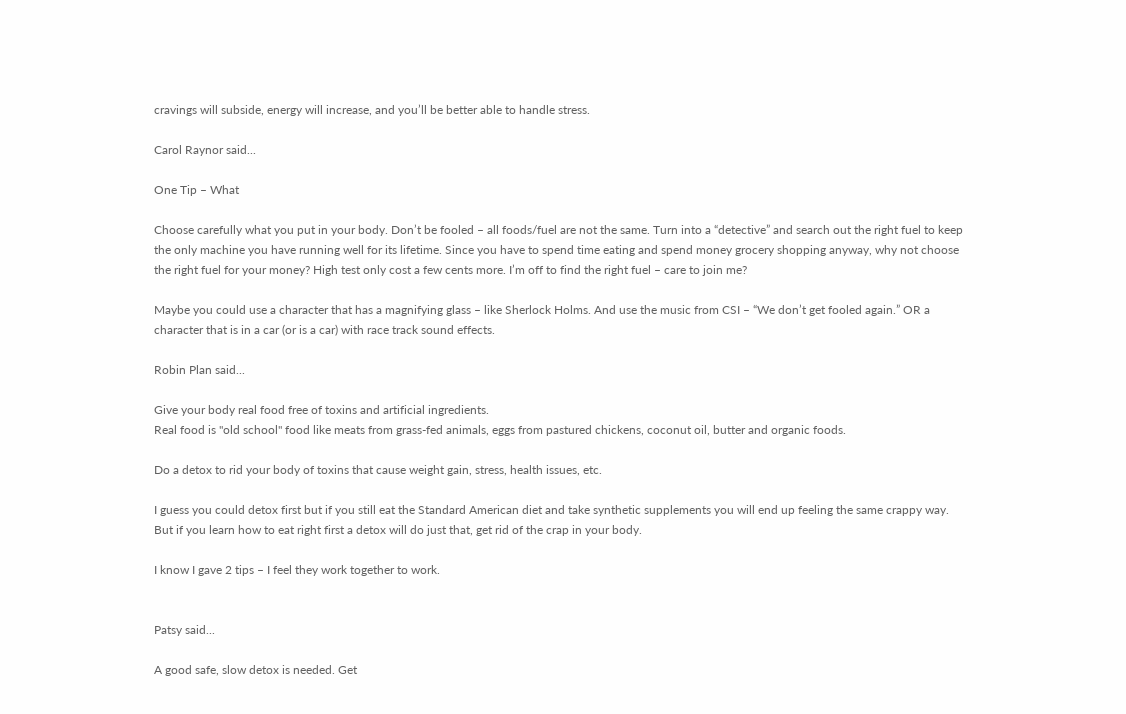cravings will subside, energy will increase, and you’ll be better able to handle stress.

Carol Raynor said...

One Tip – What

Choose carefully what you put in your body. Don’t be fooled – all foods/fuel are not the same. Turn into a “detective” and search out the right fuel to keep the only machine you have running well for its lifetime. Since you have to spend time eating and spend money grocery shopping anyway, why not choose the right fuel for your money? High test only cost a few cents more. I’m off to find the right fuel – care to join me?

Maybe you could use a character that has a magnifying glass – like Sherlock Holms. And use the music from CSI – “We don’t get fooled again.” OR a character that is in a car (or is a car) with race track sound effects.

Robin Plan said...

Give your body real food free of toxins and artificial ingredients.
Real food is "old school" food like meats from grass-fed animals, eggs from pastured chickens, coconut oil, butter and organic foods.

Do a detox to rid your body of toxins that cause weight gain, stress, health issues, etc.

I guess you could detox first but if you still eat the Standard American diet and take synthetic supplements you will end up feeling the same crappy way. But if you learn how to eat right first a detox will do just that, get rid of the crap in your body.

I know I gave 2 tips – I feel they work together to work.


Patsy said...

A good safe, slow detox is needed. Get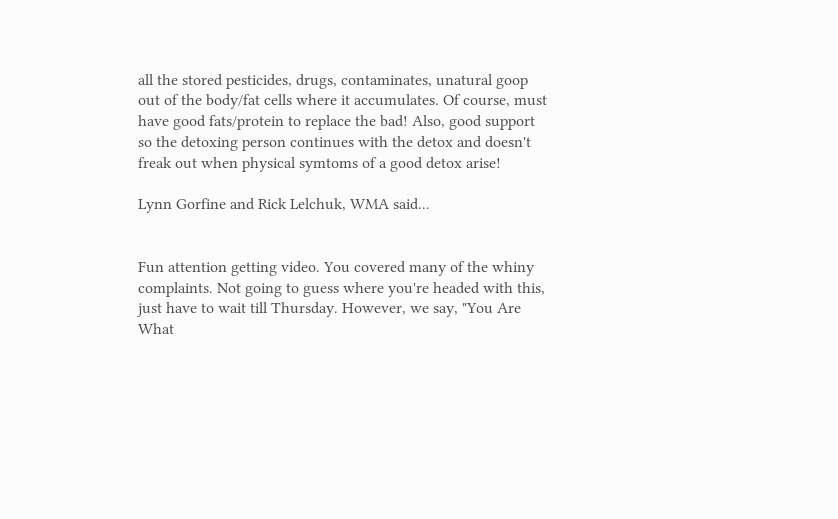all the stored pesticides, drugs, contaminates, unatural goop out of the body/fat cells where it accumulates. Of course, must have good fats/protein to replace the bad! Also, good support so the detoxing person continues with the detox and doesn't freak out when physical symtoms of a good detox arise!

Lynn Gorfine and Rick Lelchuk, WMA said...


Fun attention getting video. You covered many of the whiny complaints. Not going to guess where you're headed with this, just have to wait till Thursday. However, we say, "You Are What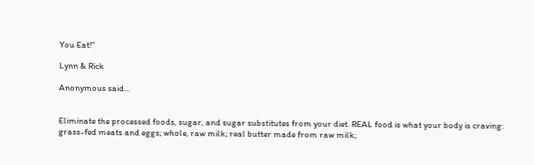You Eat!"

Lynn & Rick

Anonymous said...


Eliminate the processed foods, sugar, and sugar substitutes from your diet. REAL food is what your body is craving: grass-fed meats and eggs; whole, raw milk; real butter made from raw milk;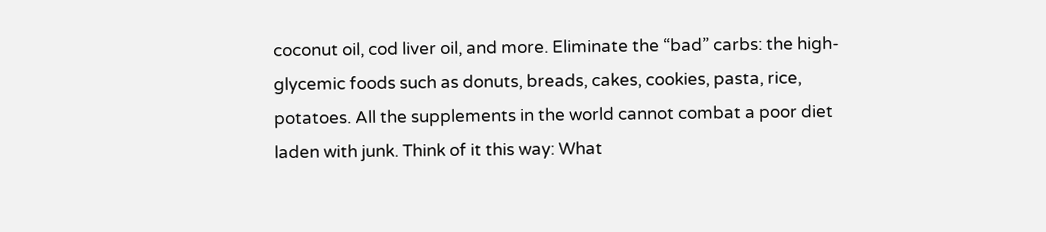coconut oil, cod liver oil, and more. Eliminate the “bad” carbs: the high-glycemic foods such as donuts, breads, cakes, cookies, pasta, rice, potatoes. All the supplements in the world cannot combat a poor diet laden with junk. Think of it this way: What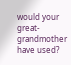would your great-grandmother have used?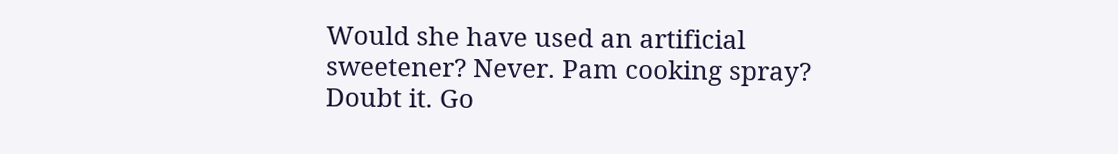Would she have used an artificial sweetener? Never. Pam cooking spray? Doubt it. Go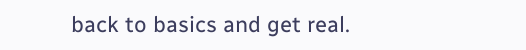back to basics and get real.